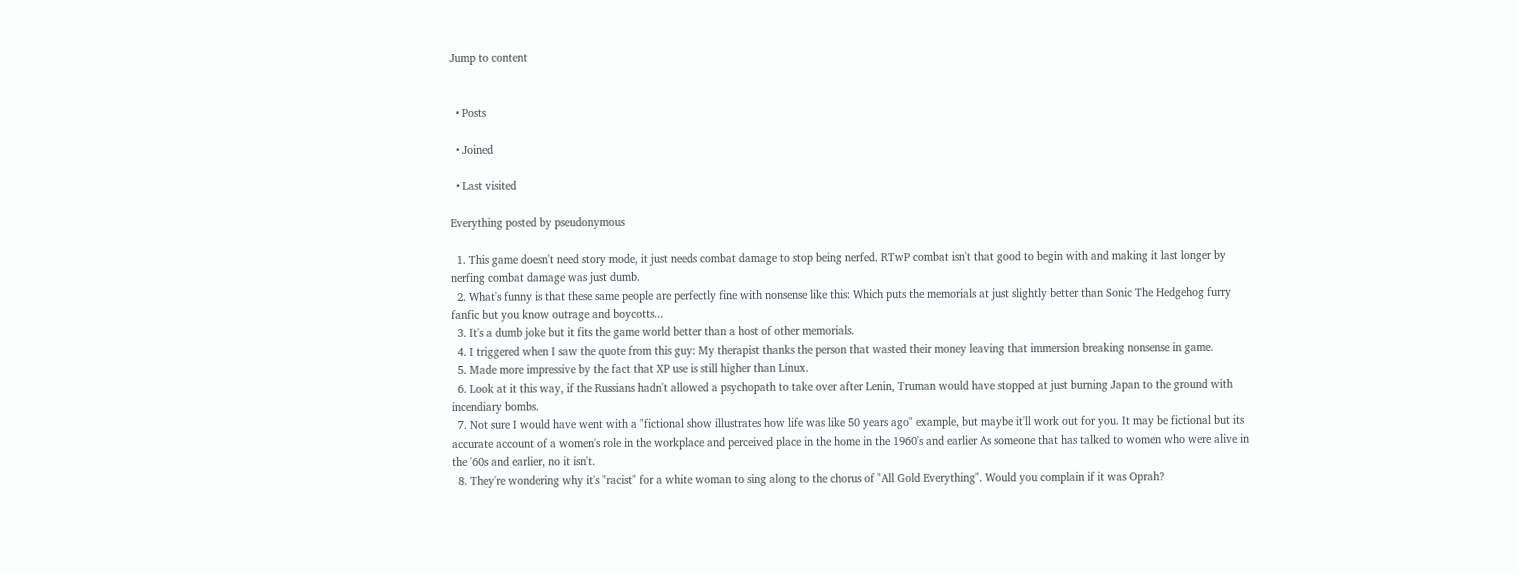Jump to content


  • Posts

  • Joined

  • Last visited

Everything posted by pseudonymous

  1. This game doesn't need story mode, it just needs combat damage to stop being nerfed. RTwP combat isn't that good to begin with and making it last longer by nerfing combat damage was just dumb.
  2. What's funny is that these same people are perfectly fine with nonsense like this: Which puts the memorials at just slightly better than Sonic The Hedgehog furry fanfic but you know outrage and boycotts...
  3. It's a dumb joke but it fits the game world better than a host of other memorials.
  4. I triggered when I saw the quote from this guy: My therapist thanks the person that wasted their money leaving that immersion breaking nonsense in game.
  5. Made more impressive by the fact that XP use is still higher than Linux.
  6. Look at it this way, if the Russians hadn't allowed a psychopath to take over after Lenin, Truman would have stopped at just burning Japan to the ground with incendiary bombs.
  7. Not sure I would have went with a "fictional show illustrates how life was like 50 years ago" example, but maybe it'll work out for you. It may be fictional but its accurate account of a women's role in the workplace and perceived place in the home in the 1960's and earlier As someone that has talked to women who were alive in the '60s and earlier, no it isn't.
  8. They're wondering why it's "racist" for a white woman to sing along to the chorus of "All Gold Everything". Would you complain if it was Oprah?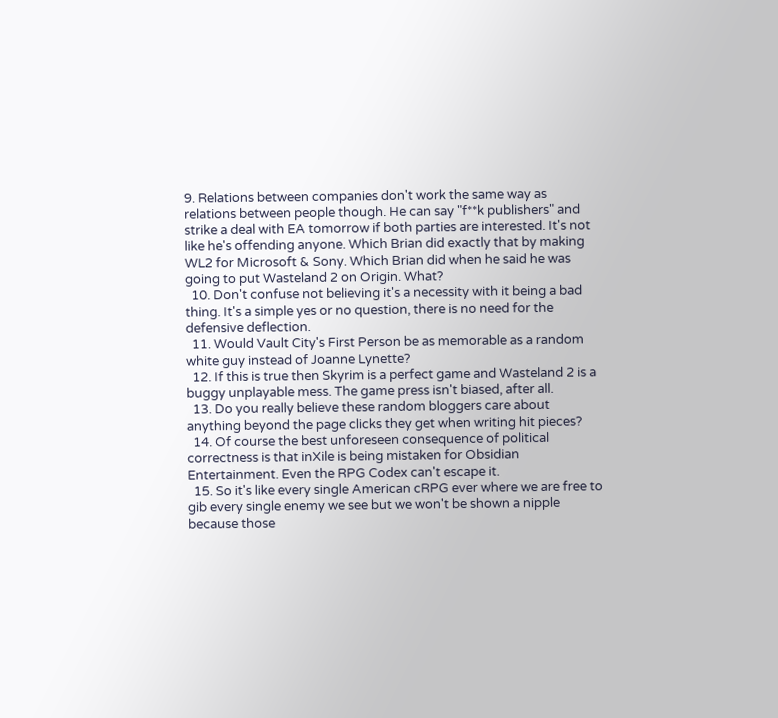9. Relations between companies don't work the same way as relations between people though. He can say "f**k publishers" and strike a deal with EA tomorrow if both parties are interested. It's not like he's offending anyone. Which Brian did exactly that by making WL2 for Microsoft & Sony. Which Brian did when he said he was going to put Wasteland 2 on Origin. What?
  10. Don't confuse not believing it's a necessity with it being a bad thing. It's a simple yes or no question, there is no need for the defensive deflection.
  11. Would Vault City's First Person be as memorable as a random white guy instead of Joanne Lynette?
  12. If this is true then Skyrim is a perfect game and Wasteland 2 is a buggy unplayable mess. The game press isn't biased, after all.
  13. Do you really believe these random bloggers care about anything beyond the page clicks they get when writing hit pieces?
  14. Of course the best unforeseen consequence of political correctness is that inXile is being mistaken for Obsidian Entertainment. Even the RPG Codex can't escape it.
  15. So it's like every single American cRPG ever where we are free to gib every single enemy we see but we won't be shown a nipple because those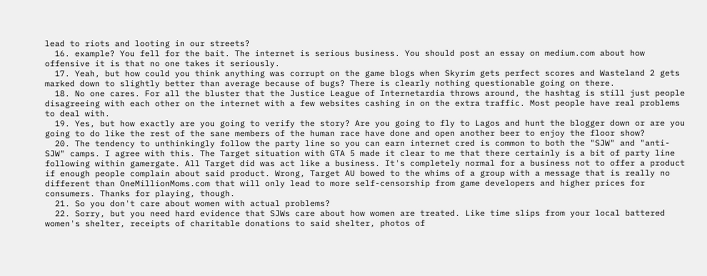lead to riots and looting in our streets?
  16. example? You fell for the bait. The internet is serious business. You should post an essay on medium.com about how offensive it is that no one takes it seriously.
  17. Yeah, but how could you think anything was corrupt on the game blogs when Skyrim gets perfect scores and Wasteland 2 gets marked down to slightly better than average because of bugs? There is clearly nothing questionable going on there.
  18. No one cares. For all the bluster that the Justice League of Internetardia throws around, the hashtag is still just people disagreeing with each other on the internet with a few websites cashing in on the extra traffic. Most people have real problems to deal with.
  19. Yes, but how exactly are you going to verify the story? Are you going to fly to Lagos and hunt the blogger down or are you going to do like the rest of the sane members of the human race have done and open another beer to enjoy the floor show?
  20. The tendency to unthinkingly follow the party line so you can earn internet cred is common to both the "SJW" and "anti-SJW" camps. I agree with this. The Target situation with GTA 5 made it clear to me that there certainly is a bit of party line following within gamergate. All Target did was act like a business. It's completely normal for a business not to offer a product if enough people complain about said product. Wrong, Target AU bowed to the whims of a group with a message that is really no different than OneMillionMoms.com that will only lead to more self-censorship from game developers and higher prices for consumers. Thanks for playing, though.
  21. So you don't care about women with actual problems?
  22. Sorry, but you need hard evidence that SJWs care about how women are treated. Like time slips from your local battered women's shelter, receipts of charitable donations to said shelter, photos of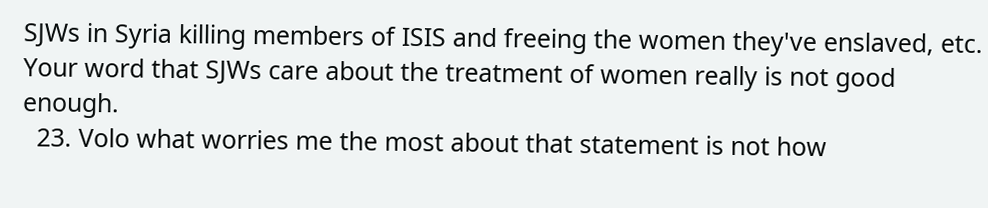SJWs in Syria killing members of ISIS and freeing the women they've enslaved, etc. Your word that SJWs care about the treatment of women really is not good enough.
  23. Volo what worries me the most about that statement is not how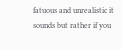fatuous and unrealistic it sounds but rather if you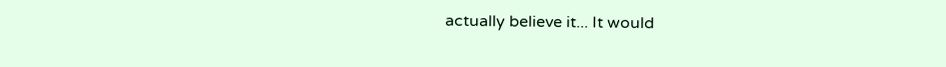actually believe it... It would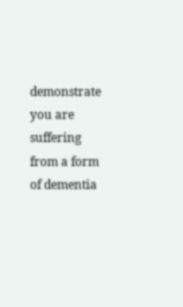demonstrate you are suffering from a form of dementia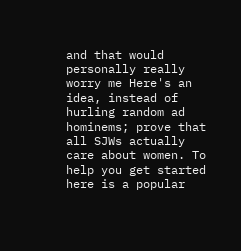and that would personally really worry me Here's an idea, instead of hurling random ad hominems; prove that all SJWs actually care about women. To help you get started here is a popular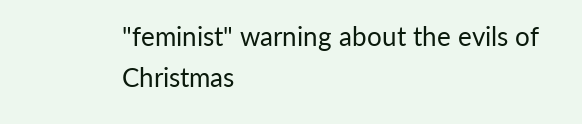"feminist" warning about the evils of Christmas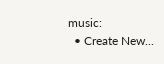music:
  • Create New...